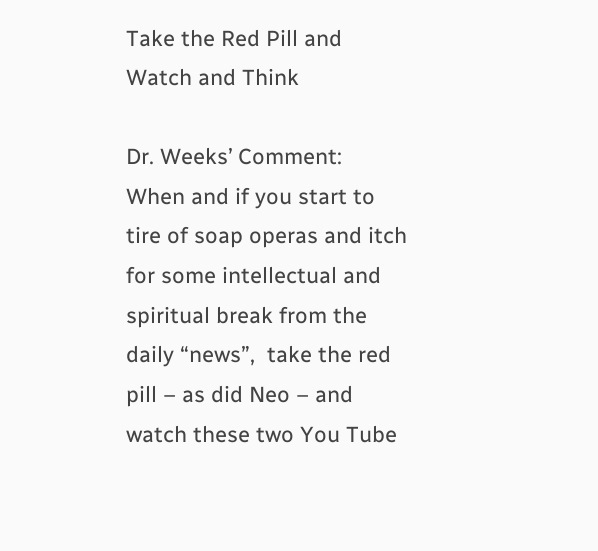Take the Red Pill and Watch and Think

Dr. Weeks’ Comment:   When and if you start to tire of soap operas and itch for some intellectual and spiritual break from the daily “news”,  take the red pill – as did Neo – and watch these two You Tube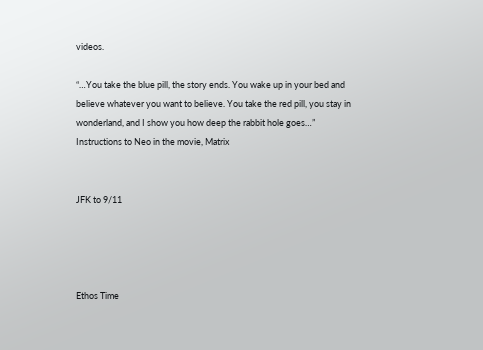videos.

“…You take the blue pill, the story ends. You wake up in your bed and believe whatever you want to believe. You take the red pill, you stay in wonderland, and I show you how deep the rabbit hole goes…”   Instructions to Neo in the movie, Matrix


JFK to 9/11




Ethos Time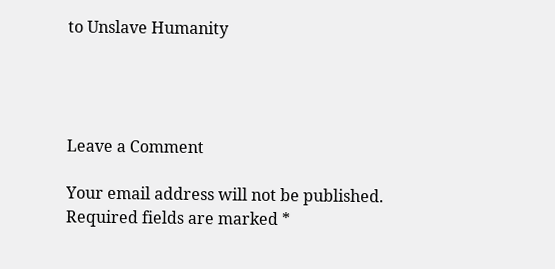to Unslave Humanity




Leave a Comment

Your email address will not be published. Required fields are marked *